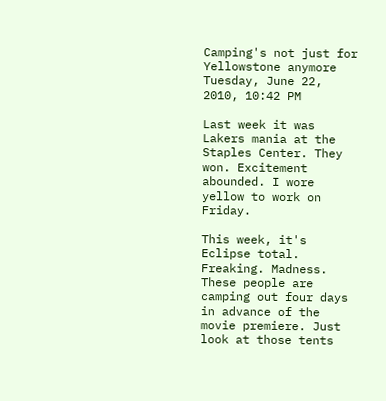Camping's not just for Yellowstone anymore
Tuesday, June 22, 2010, 10:42 PM

Last week it was Lakers mania at the Staples Center. They won. Excitement abounded. I wore yellow to work on Friday.

This week, it's Eclipse total. Freaking. Madness. These people are camping out four days in advance of the movie premiere. Just look at those tents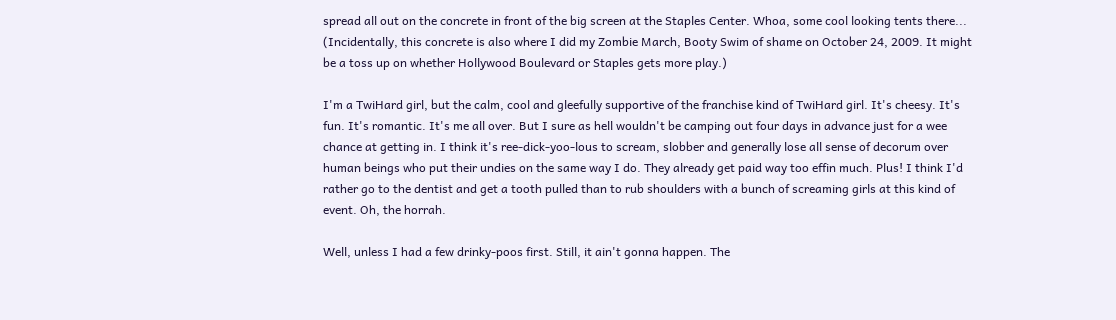spread all out on the concrete in front of the big screen at the Staples Center. Whoa, some cool looking tents there... (Incidentally, this concrete is also where I did my Zombie March, Booty Swim of shame on October 24, 2009. It might be a toss up on whether Hollywood Boulevard or Staples gets more play.)

I'm a TwiHard girl, but the calm, cool and gleefully supportive of the franchise kind of TwiHard girl. It's cheesy. It's fun. It's romantic. It's me all over. But I sure as hell wouldn't be camping out four days in advance just for a wee chance at getting in. I think it's ree-dick-yoo-lous to scream, slobber and generally lose all sense of decorum over human beings who put their undies on the same way I do. They already get paid way too effin much. Plus! I think I'd rather go to the dentist and get a tooth pulled than to rub shoulders with a bunch of screaming girls at this kind of event. Oh, the horrah.

Well, unless I had a few drinky-poos first. Still, it ain't gonna happen. The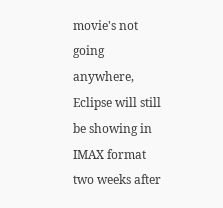movie's not going anywhere, Eclipse will still be showing in IMAX format two weeks after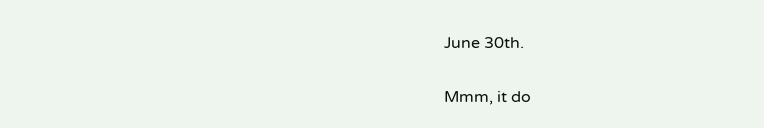June 30th.

Mmm, it do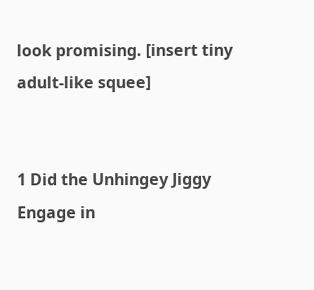look promising. [insert tiny adult-like squee]


1 Did the Unhingey Jiggy Engage in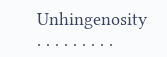Unhingenosity
. . . . . . . . .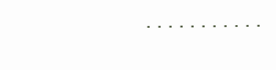. . . . . . . . . . .